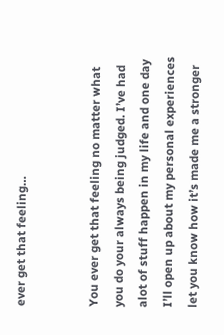ever get that feeling…


You ever get that feeling no matter what you do your always being judged. I’ve had alot of stuff happen in my life and one day I’ll open up about my personal experiences let you know how it’s made me a stronger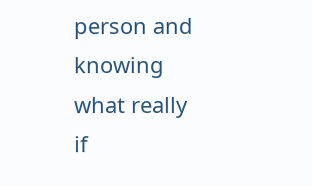person and knowing what really if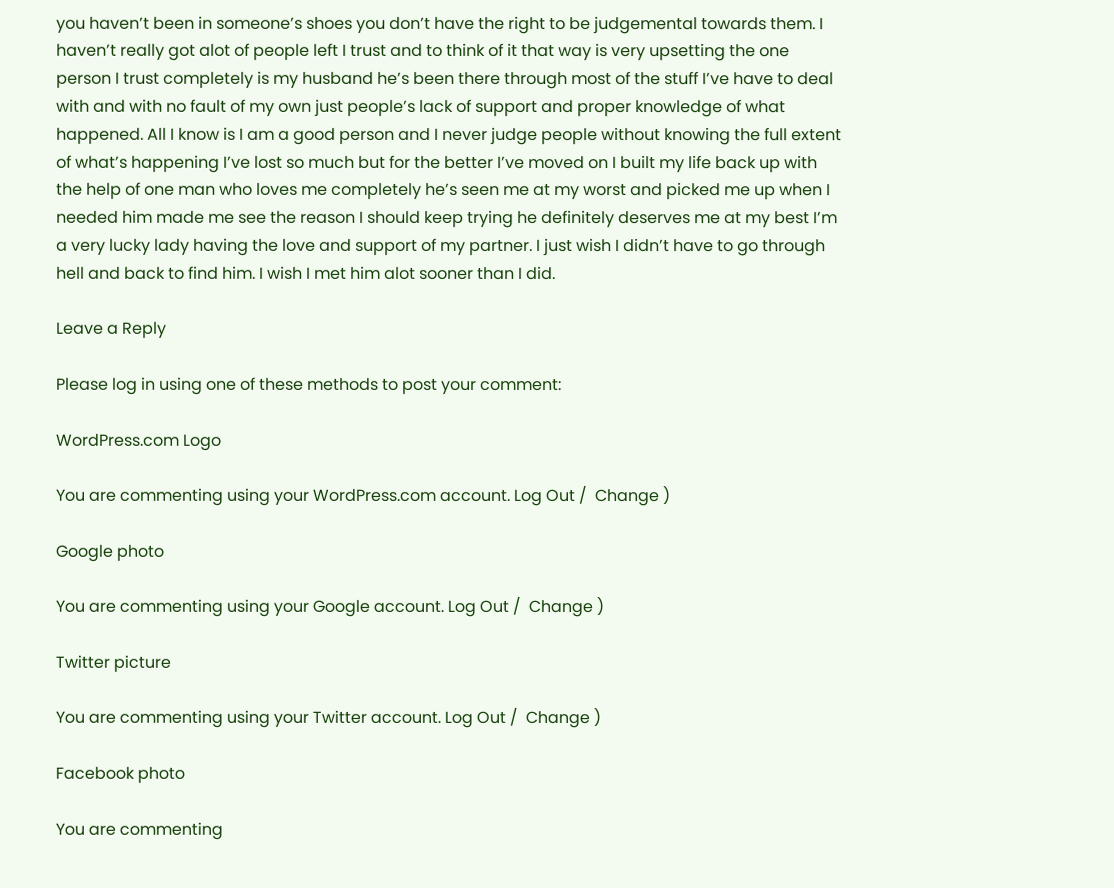you haven’t been in someone’s shoes you don’t have the right to be judgemental towards them. I haven’t really got alot of people left I trust and to think of it that way is very upsetting the one person I trust completely is my husband he’s been there through most of the stuff I’ve have to deal with and with no fault of my own just people’s lack of support and proper knowledge of what happened. All I know is I am a good person and I never judge people without knowing the full extent of what’s happening I’ve lost so much but for the better I’ve moved on I built my life back up with the help of one man who loves me completely he’s seen me at my worst and picked me up when I needed him made me see the reason I should keep trying he definitely deserves me at my best I’m a very lucky lady having the love and support of my partner. I just wish I didn’t have to go through hell and back to find him. I wish I met him alot sooner than I did.

Leave a Reply

Please log in using one of these methods to post your comment:

WordPress.com Logo

You are commenting using your WordPress.com account. Log Out /  Change )

Google photo

You are commenting using your Google account. Log Out /  Change )

Twitter picture

You are commenting using your Twitter account. Log Out /  Change )

Facebook photo

You are commenting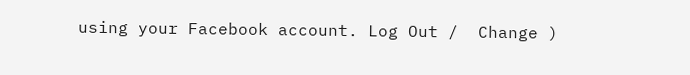using your Facebook account. Log Out /  Change )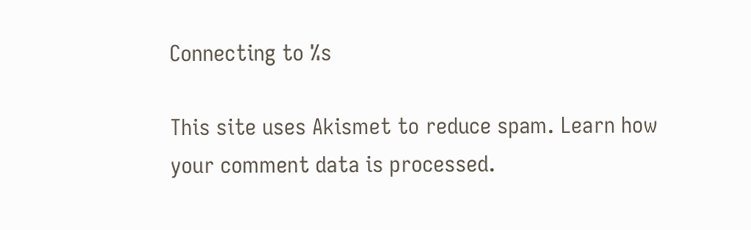Connecting to %s

This site uses Akismet to reduce spam. Learn how your comment data is processed.